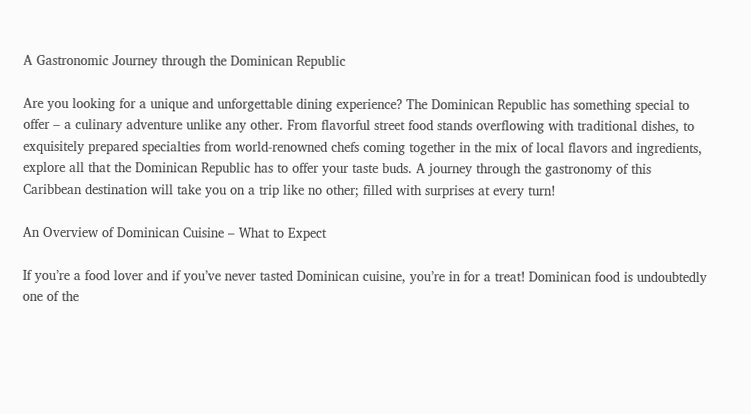A Gastronomic Journey through the Dominican Republic

Are you looking for a unique and unforgettable dining experience? The Dominican Republic has something special to offer – a culinary adventure unlike any other. From flavorful street food stands overflowing with traditional dishes, to exquisitely prepared specialties from world-renowned chefs coming together in the mix of local flavors and ingredients, explore all that the Dominican Republic has to offer your taste buds. A journey through the gastronomy of this Caribbean destination will take you on a trip like no other; filled with surprises at every turn!

An Overview of Dominican Cuisine – What to Expect

If you’re a food lover and if you’ve never tasted Dominican cuisine, you’re in for a treat! Dominican food is undoubtedly one of the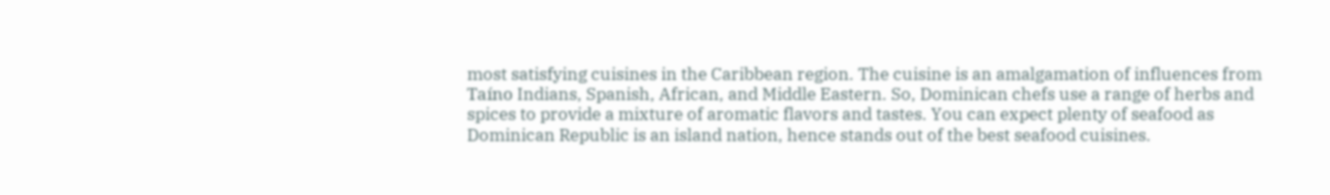most satisfying cuisines in the Caribbean region. The cuisine is an amalgamation of influences from Taíno Indians, Spanish, African, and Middle Eastern. So, Dominican chefs use a range of herbs and spices to provide a mixture of aromatic flavors and tastes. You can expect plenty of seafood as Dominican Republic is an island nation, hence stands out of the best seafood cuisines.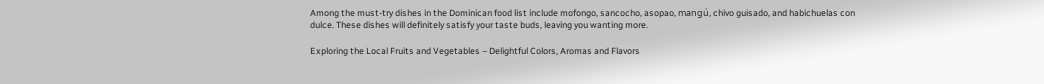Among the must-try dishes in the Dominican food list include mofongo, sancocho, asopao, mangú, chivo guisado, and habichuelas con dulce. These dishes will definitely satisfy your taste buds, leaving you wanting more.

Exploring the Local Fruits and Vegetables – Delightful Colors, Aromas and Flavors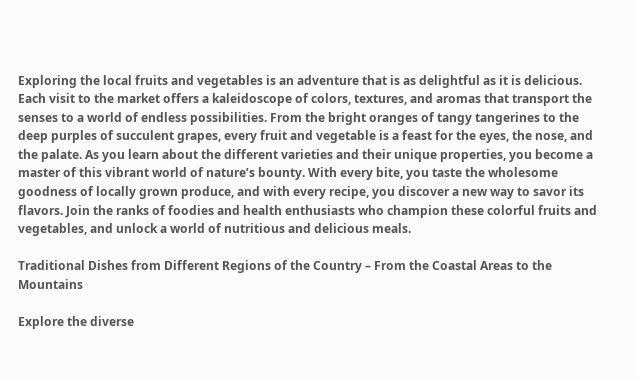Exploring the local fruits and vegetables is an adventure that is as delightful as it is delicious. Each visit to the market offers a kaleidoscope of colors, textures, and aromas that transport the senses to a world of endless possibilities. From the bright oranges of tangy tangerines to the deep purples of succulent grapes, every fruit and vegetable is a feast for the eyes, the nose, and the palate. As you learn about the different varieties and their unique properties, you become a master of this vibrant world of nature’s bounty. With every bite, you taste the wholesome goodness of locally grown produce, and with every recipe, you discover a new way to savor its flavors. Join the ranks of foodies and health enthusiasts who champion these colorful fruits and vegetables, and unlock a world of nutritious and delicious meals.

Traditional Dishes from Different Regions of the Country – From the Coastal Areas to the Mountains

Explore the diverse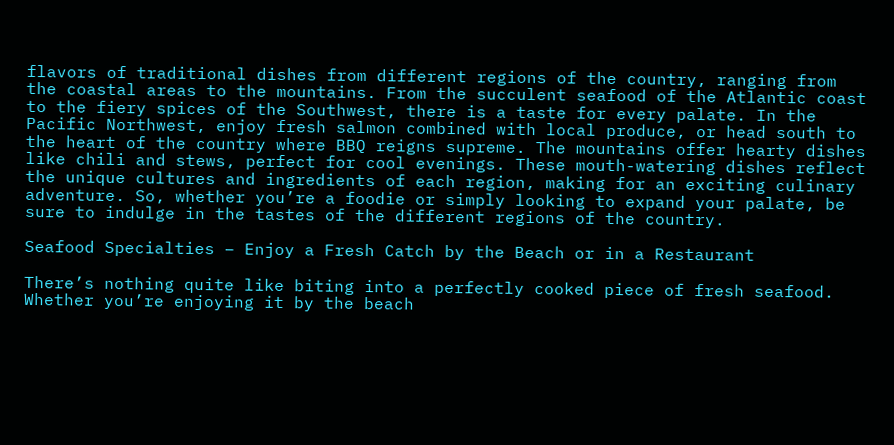flavors of traditional dishes from different regions of the country, ranging from the coastal areas to the mountains. From the succulent seafood of the Atlantic coast to the fiery spices of the Southwest, there is a taste for every palate. In the Pacific Northwest, enjoy fresh salmon combined with local produce, or head south to the heart of the country where BBQ reigns supreme. The mountains offer hearty dishes like chili and stews, perfect for cool evenings. These mouth-watering dishes reflect the unique cultures and ingredients of each region, making for an exciting culinary adventure. So, whether you’re a foodie or simply looking to expand your palate, be sure to indulge in the tastes of the different regions of the country.

Seafood Specialties – Enjoy a Fresh Catch by the Beach or in a Restaurant

There’s nothing quite like biting into a perfectly cooked piece of fresh seafood. Whether you’re enjoying it by the beach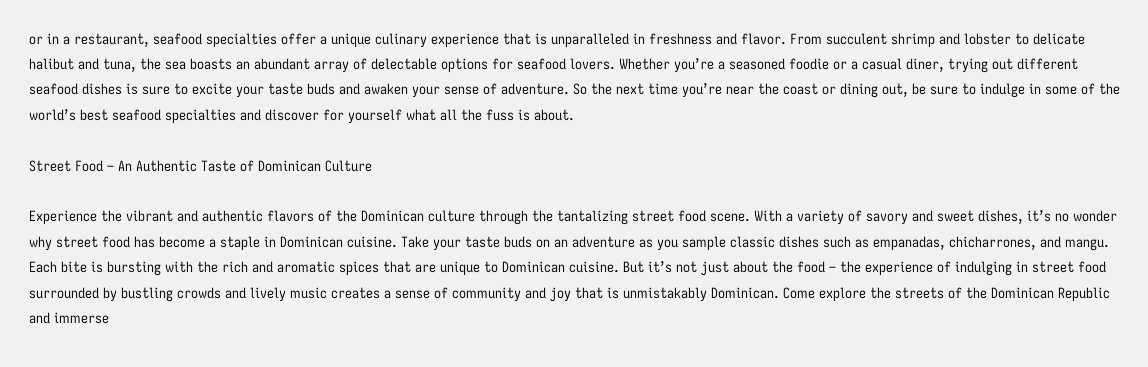or in a restaurant, seafood specialties offer a unique culinary experience that is unparalleled in freshness and flavor. From succulent shrimp and lobster to delicate halibut and tuna, the sea boasts an abundant array of delectable options for seafood lovers. Whether you’re a seasoned foodie or a casual diner, trying out different seafood dishes is sure to excite your taste buds and awaken your sense of adventure. So the next time you’re near the coast or dining out, be sure to indulge in some of the world’s best seafood specialties and discover for yourself what all the fuss is about.

Street Food – An Authentic Taste of Dominican Culture

Experience the vibrant and authentic flavors of the Dominican culture through the tantalizing street food scene. With a variety of savory and sweet dishes, it’s no wonder why street food has become a staple in Dominican cuisine. Take your taste buds on an adventure as you sample classic dishes such as empanadas, chicharrones, and mangu. Each bite is bursting with the rich and aromatic spices that are unique to Dominican cuisine. But it’s not just about the food – the experience of indulging in street food surrounded by bustling crowds and lively music creates a sense of community and joy that is unmistakably Dominican. Come explore the streets of the Dominican Republic and immerse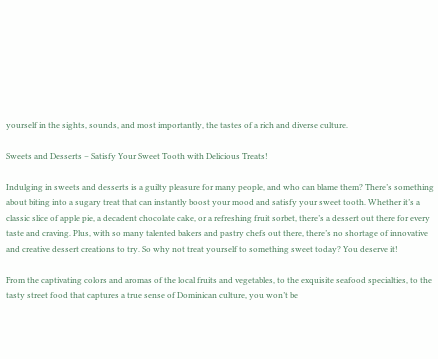yourself in the sights, sounds, and most importantly, the tastes of a rich and diverse culture.

Sweets and Desserts – Satisfy Your Sweet Tooth with Delicious Treats!

Indulging in sweets and desserts is a guilty pleasure for many people, and who can blame them? There’s something about biting into a sugary treat that can instantly boost your mood and satisfy your sweet tooth. Whether it’s a classic slice of apple pie, a decadent chocolate cake, or a refreshing fruit sorbet, there’s a dessert out there for every taste and craving. Plus, with so many talented bakers and pastry chefs out there, there’s no shortage of innovative and creative dessert creations to try. So why not treat yourself to something sweet today? You deserve it!

From the captivating colors and aromas of the local fruits and vegetables, to the exquisite seafood specialties, to the tasty street food that captures a true sense of Dominican culture, you won’t be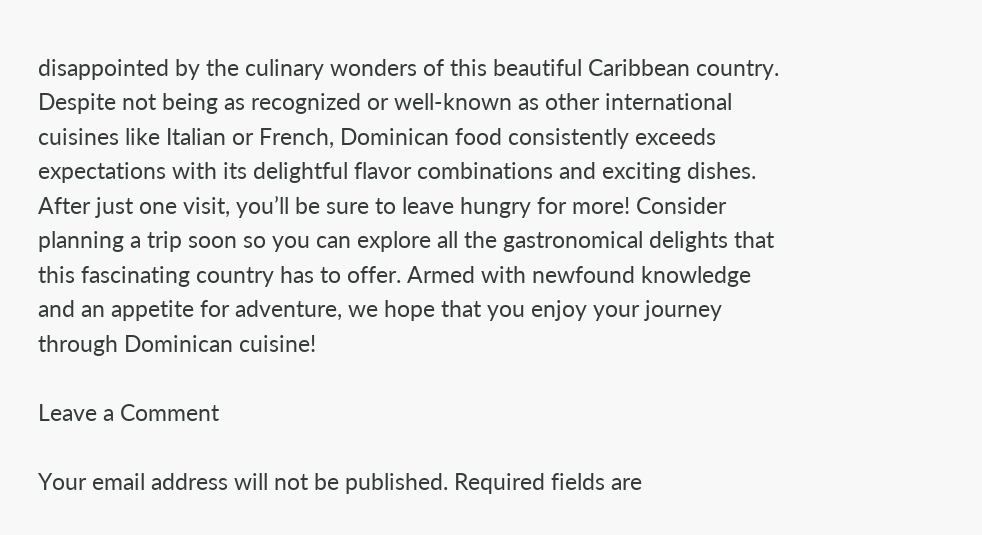disappointed by the culinary wonders of this beautiful Caribbean country. Despite not being as recognized or well-known as other international cuisines like Italian or French, Dominican food consistently exceeds expectations with its delightful flavor combinations and exciting dishes. After just one visit, you’ll be sure to leave hungry for more! Consider planning a trip soon so you can explore all the gastronomical delights that this fascinating country has to offer. Armed with newfound knowledge and an appetite for adventure, we hope that you enjoy your journey through Dominican cuisine!

Leave a Comment

Your email address will not be published. Required fields are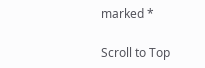marked *

Scroll to Top